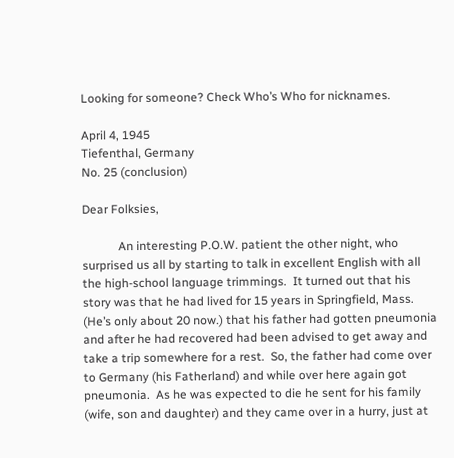Looking for someone? Check Who’s Who for nicknames.

April 4, 1945
Tiefenthal, Germany
No. 25 (conclusion)

Dear Folksies,

            An interesting P.O.W. patient the other night, who surprised us all by starting to talk in excellent English with all the high-school language trimmings.  It turned out that his story was that he had lived for 15 years in Springfield, Mass. (He’s only about 20 now.) that his father had gotten pneumonia and after he had recovered had been advised to get away and take a trip somewhere for a rest.  So, the father had come over to Germany (his Fatherland) and while over here again got pneumonia.  As he was expected to die he sent for his family (wife, son and daughter) and they came over in a hurry, just at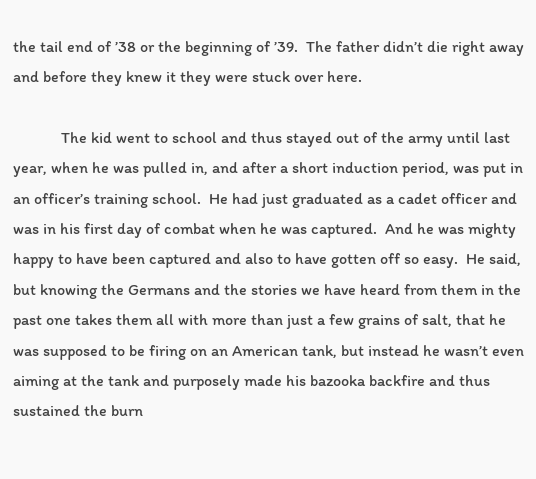the tail end of ’38 or the beginning of ’39.  The father didn’t die right away and before they knew it they were stuck over here.

            The kid went to school and thus stayed out of the army until last year, when he was pulled in, and after a short induction period, was put in an officer’s training school.  He had just graduated as a cadet officer and was in his first day of combat when he was captured.  And he was mighty happy to have been captured and also to have gotten off so easy.  He said, but knowing the Germans and the stories we have heard from them in the past one takes them all with more than just a few grains of salt, that he was supposed to be firing on an American tank, but instead he wasn’t even aiming at the tank and purposely made his bazooka backfire and thus sustained the burn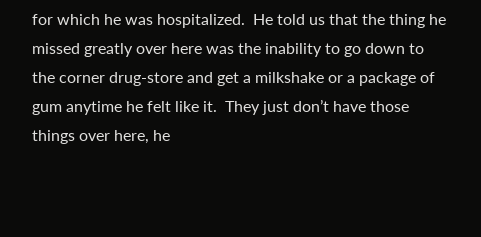for which he was hospitalized.  He told us that the thing he missed greatly over here was the inability to go down to the corner drug-store and get a milkshake or a package of gum anytime he felt like it.  They just don’t have those things over here, he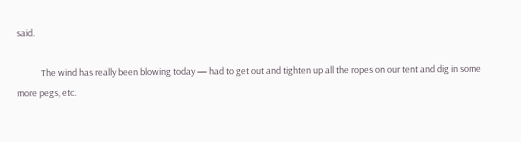said.

            The wind has really been blowing today — had to get out and tighten up all the ropes on our tent and dig in some more pegs, etc.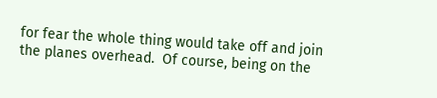for fear the whole thing would take off and join the planes overhead.  Of course, being on the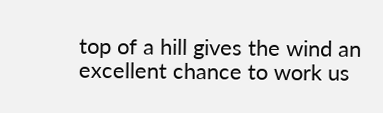top of a hill gives the wind an excellent chance to work us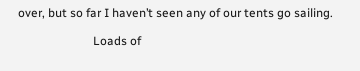over, but so far I haven’t seen any of our tents go sailing.

                         Loads of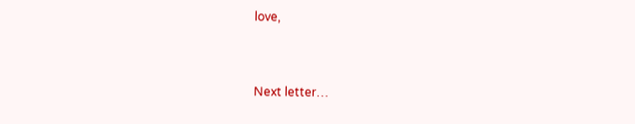love,



Next letter…